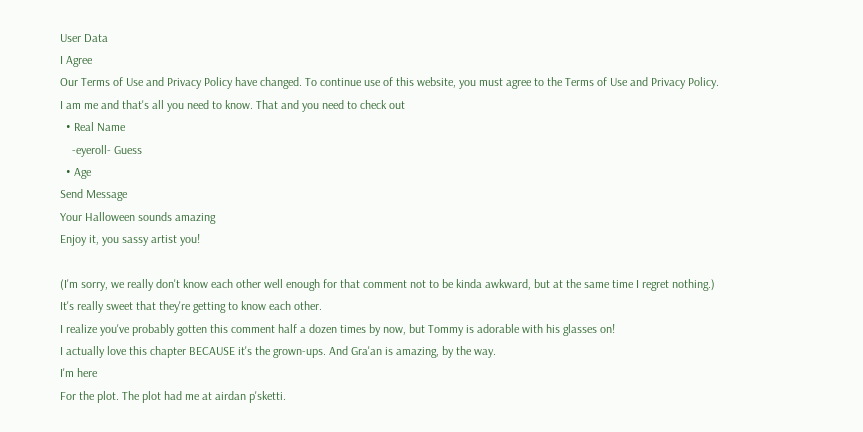User Data
I Agree
Our Terms of Use and Privacy Policy have changed. To continue use of this website, you must agree to the Terms of Use and Privacy Policy.
I am me and that's all you need to know. That and you need to check out
  • Real Name
    -eyeroll- Guess
  • Age
Send Message
Your Halloween sounds amazing
Enjoy it, you sassy artist you!

(I'm sorry, we really don't know each other well enough for that comment not to be kinda awkward, but at the same time I regret nothing.)
It's really sweet that they're getting to know each other.
I realize you've probably gotten this comment half a dozen times by now, but Tommy is adorable with his glasses on!
I actually love this chapter BECAUSE it's the grown-ups. And Gra'an is amazing, by the way.
I'm here
For the plot. The plot had me at airdan p'sketti.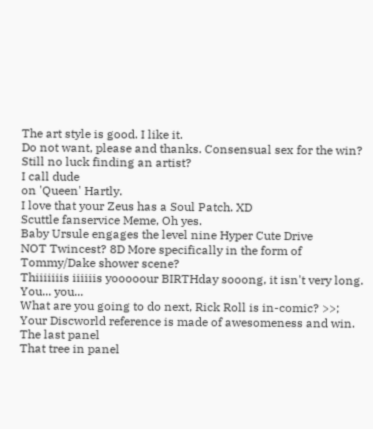The art style is good. I like it.
Do not want, please and thanks. Consensual sex for the win?
Still no luck finding an artist?
I call dude
on 'Queen' Hartly.
I love that your Zeus has a Soul Patch. XD
Scuttle fanservice Meme, Oh yes.
Baby Ursule engages the level nine Hyper Cute Drive
NOT Twincest? 8D More specifically in the form of Tommy/Dake shower scene?
Thiiiiiiis iiiiiis yooooour BIRTHday sooong, it isn't very long.
You... you...
What are you going to do next, Rick Roll is in-comic? >>;
Your Discworld reference is made of awesomeness and win.
The last panel
That tree in panel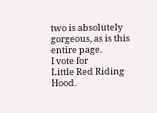two is absolutely gorgeous, as is this entire page.
I vote for
Little Red Riding Hood.